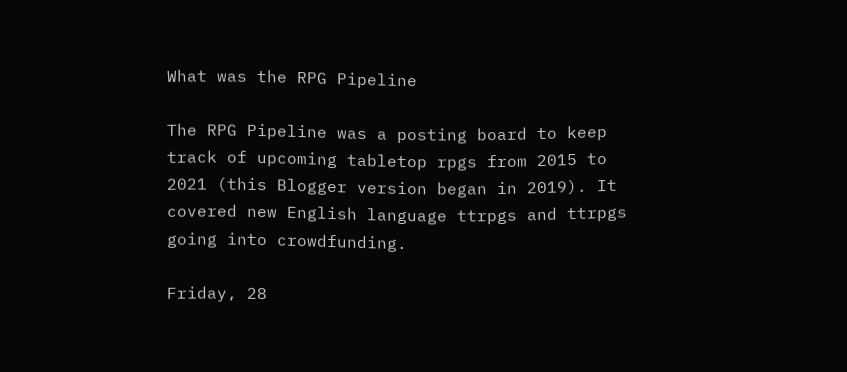What was the RPG Pipeline

The RPG Pipeline was a posting board to keep track of upcoming tabletop rpgs from 2015 to 2021 (this Blogger version began in 2019). It covered new English language ttrpgs and ttrpgs going into crowdfunding.

Friday, 28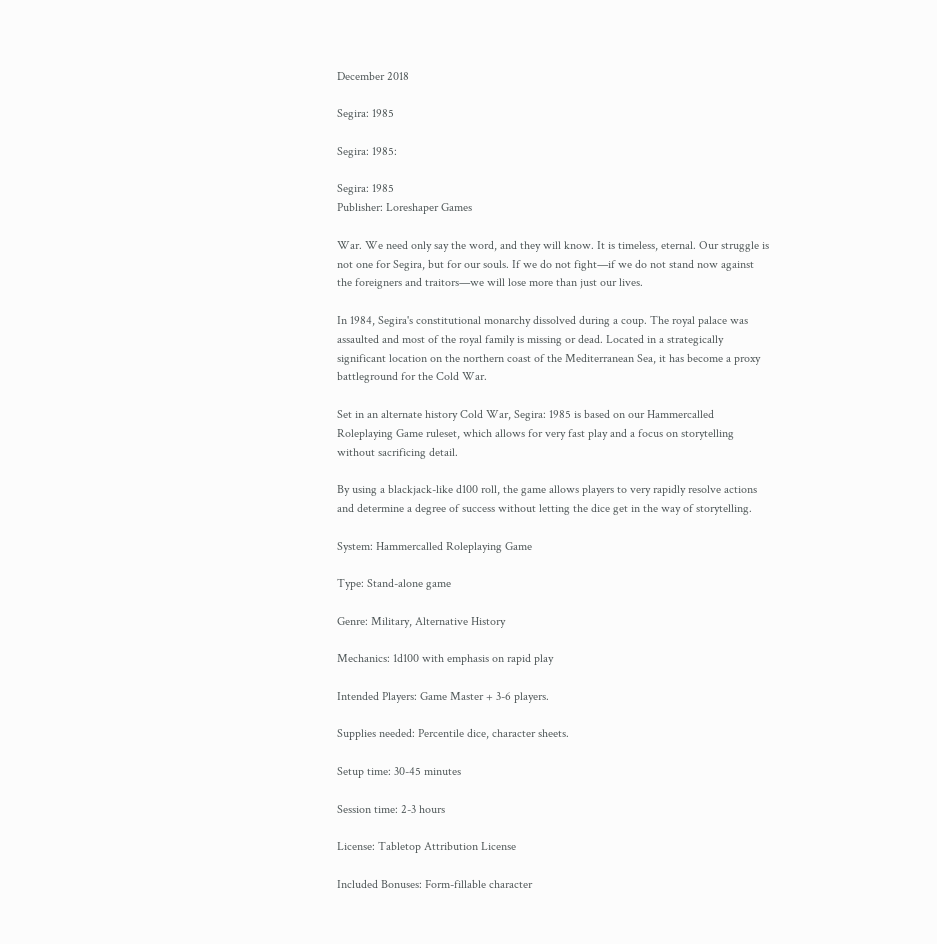December 2018

Segira: 1985

Segira: 1985:

Segira: 1985
Publisher: Loreshaper Games

War. We need only say the word, and they will know. It is timeless, eternal. Our struggle is not one for Segira, but for our souls. If we do not fight—if we do not stand now against the foreigners and traitors—we will lose more than just our lives.

In 1984, Segira's constitutional monarchy dissolved during a coup. The royal palace was assaulted and most of the royal family is missing or dead. Located in a strategically significant location on the northern coast of the Mediterranean Sea, it has become a proxy battleground for the Cold War.

Set in an alternate history Cold War, Segira: 1985 is based on our Hammercalled Roleplaying Game ruleset, which allows for very fast play and a focus on storytelling without sacrificing detail.

By using a blackjack-like d100 roll, the game allows players to very rapidly resolve actions and determine a degree of success without letting the dice get in the way of storytelling.

System: Hammercalled Roleplaying Game

Type: Stand-alone game

Genre: Military, Alternative History

Mechanics: 1d100 with emphasis on rapid play

Intended Players: Game Master + 3-6 players.

Supplies needed: Percentile dice, character sheets.

Setup time: 30-45 minutes

Session time: 2-3 hours

License: Tabletop Attribution License

Included Bonuses: Form-fillable character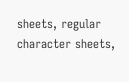sheets, regular character sheets,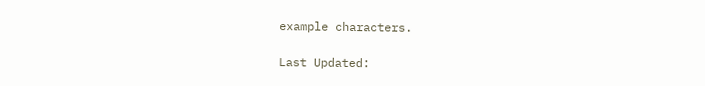example characters.

Last Updated: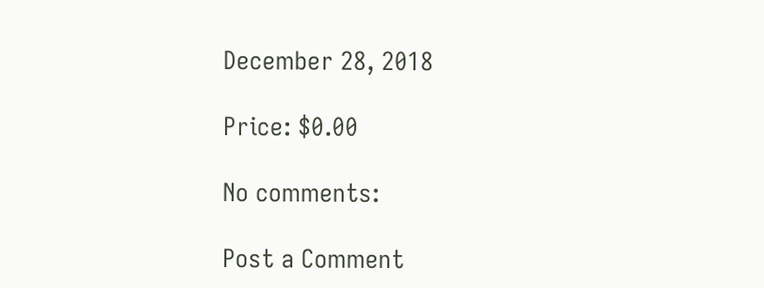December 28, 2018

Price: $0.00

No comments:

Post a Comment